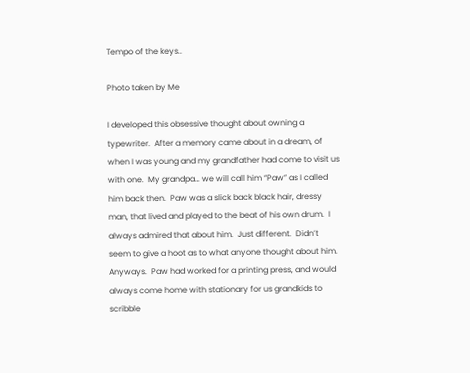Tempo of the keys..

Photo taken by Me

I developed this obsessive thought about owning a typewriter.  After a memory came about in a dream, of when I was young and my grandfather had come to visit us with one.  My grandpa… we will call him “Paw” as I called him back then.  Paw was a slick back black hair, dressy man, that lived and played to the beat of his own drum.  I always admired that about him.  Just different.  Didn’t seem to give a hoot as to what anyone thought about him.  Anyways.  Paw had worked for a printing press, and would always come home with stationary for us grandkids to scribble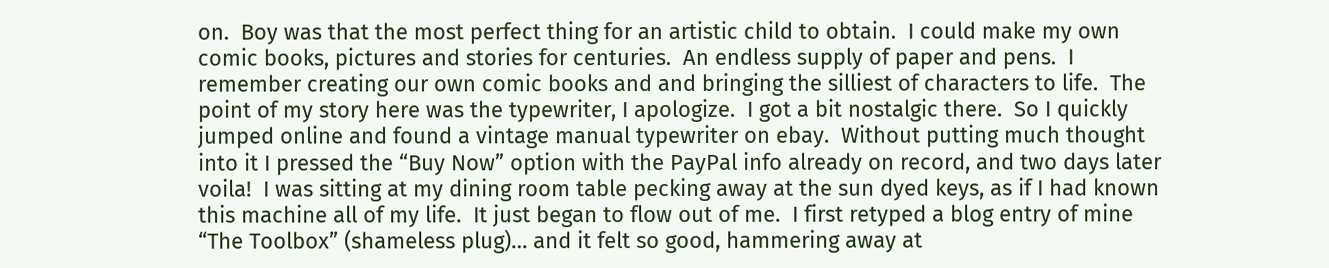on.  Boy was that the most perfect thing for an artistic child to obtain.  I could make my own comic books, pictures and stories for centuries.  An endless supply of paper and pens.  I remember creating our own comic books and and bringing the silliest of characters to life.  The point of my story here was the typewriter, I apologize.  I got a bit nostalgic there.  So I quickly jumped online and found a vintage manual typewriter on ebay.  Without putting much thought into it I pressed the “Buy Now” option with the PayPal info already on record, and two days later voila!  I was sitting at my dining room table pecking away at the sun dyed keys, as if I had known this machine all of my life.  It just began to flow out of me.  I first retyped a blog entry of mine “The Toolbox” (shameless plug)… and it felt so good, hammering away at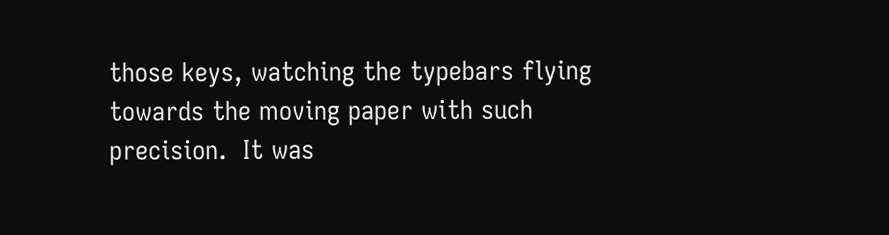those keys, watching the typebars flying towards the moving paper with such precision.  It was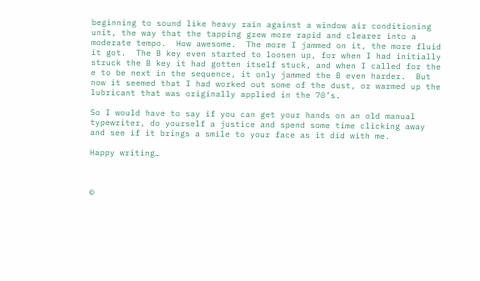beginning to sound like heavy rain against a window air conditioning unit, the way that the tapping grew more rapid and clearer into a moderate tempo.  How awesome.  The more I jammed on it, the more fluid it got.  The B key even started to loosen up, for when I had initially struck the B key it had gotten itself stuck, and when I called for the e to be next in the sequence, it only jammed the B even harder.  But now it seemed that I had worked out some of the dust, or warmed up the lubricant that was originally applied in the 70’s.

So I would have to say if you can get your hands on an old manual typewriter, do yourself a justice and spend some time clicking away and see if it brings a smile to your face as it did with me.

Happy writing…



©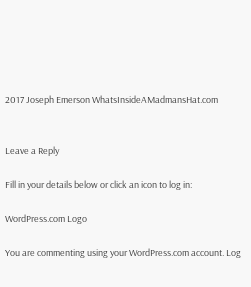2017 Joseph Emerson WhatsInsideAMadmansHat.com


Leave a Reply

Fill in your details below or click an icon to log in:

WordPress.com Logo

You are commenting using your WordPress.com account. Log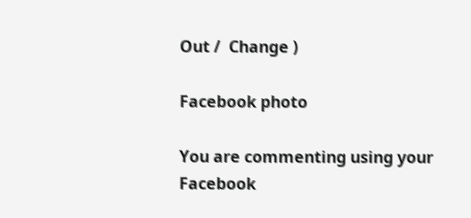Out /  Change )

Facebook photo

You are commenting using your Facebook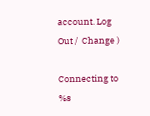account. Log Out /  Change )

Connecting to %s